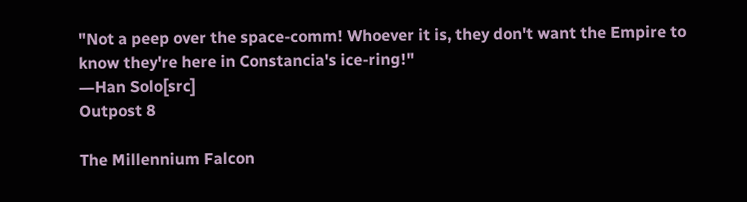"Not a peep over the space-comm! Whoever it is, they don't want the Empire to know they're here in Constancia's ice-ring!"
―Han Solo[src]
Outpost 8

The Millennium Falcon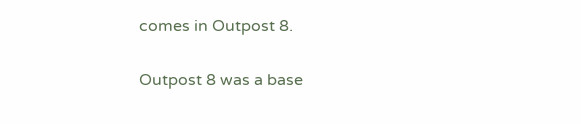comes in Outpost 8.

Outpost 8 was a base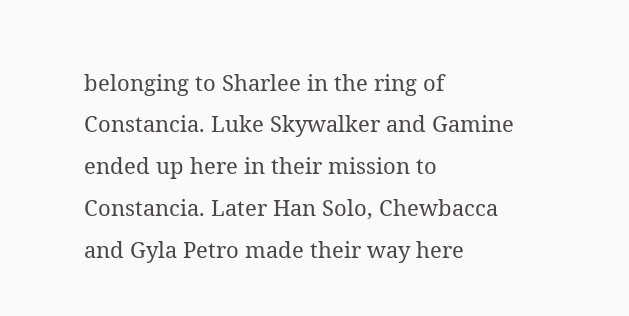belonging to Sharlee in the ring of Constancia. Luke Skywalker and Gamine ended up here in their mission to Constancia. Later Han Solo, Chewbacca and Gyla Petro made their way here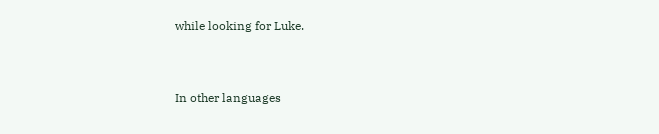while looking for Luke.


In other languages